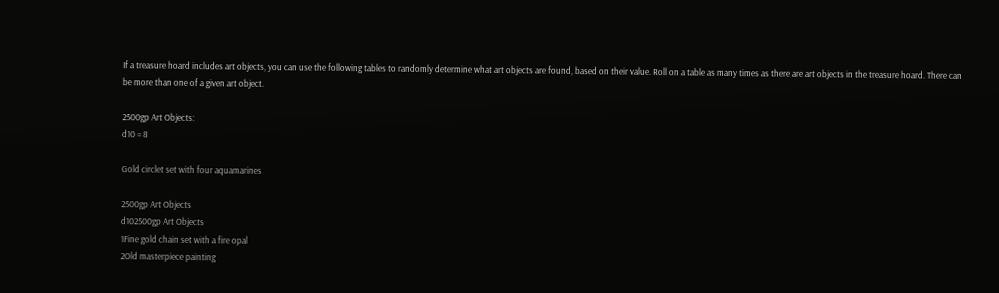If a treasure hoard includes art objects, you can use the following tables to randomly determine what art objects are found, based on their value. Roll on a table as many times as there are art objects in the treasure hoard. There can be more than one of a given art object.

2500gp Art Objects:
d10 = 8

Gold circlet set with four aquamarines

2500gp Art Objects
d102500gp Art Objects
1Fine gold chain set with a fire opal
2Old masterpiece painting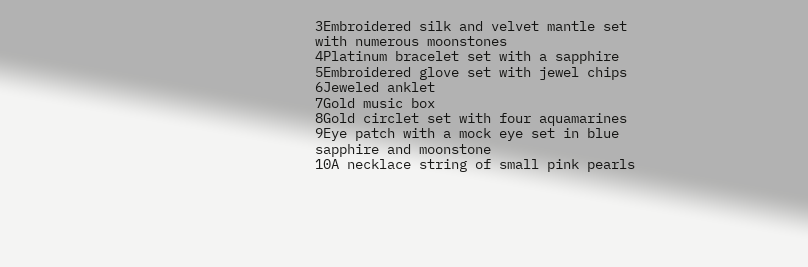3Embroidered silk and velvet mantle set with numerous moonstones
4Platinum bracelet set with a sapphire
5Embroidered glove set with jewel chips
6Jeweled anklet
7Gold music box
8Gold circlet set with four aquamarines
9Eye patch with a mock eye set in blue sapphire and moonstone
10A necklace string of small pink pearls